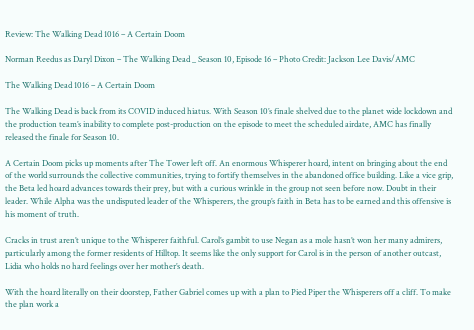Review: The Walking Dead 1016 – A Certain Doom

Norman Reedus as Daryl Dixon – The Walking Dead _ Season 10, Episode 16 – Photo Credit: Jackson Lee Davis/AMC

The Walking Dead 1016 – A Certain Doom

The Walking Dead is back from its COVID induced hiatus. With Season 10’s finale shelved due to the planet wide lockdown and the production team’s inability to complete post-production on the episode to meet the scheduled airdate, AMC has finally released the finale for Season 10.

A Certain Doom picks up moments after The Tower left off. An enormous Whisperer hoard, intent on bringing about the end of the world surrounds the collective communities, trying to fortify themselves in the abandoned office building. Like a vice grip, the Beta led hoard advances towards their prey, but with a curious wrinkle in the group not seen before now. Doubt in their leader. While Alpha was the undisputed leader of the Whisperers, the group’s faith in Beta has to be earned and this offensive is his moment of truth.

Cracks in trust aren’t unique to the Whisperer faithful. Carol’s gambit to use Negan as a mole hasn’t won her many admirers, particularly among the former residents of Hilltop. It seems like the only support for Carol is in the person of another outcast, Lidia who holds no hard feelings over her mother’s death.

With the hoard literally on their doorstep, Father Gabriel comes up with a plan to Pied Piper the Whisperers off a cliff. To make the plan work a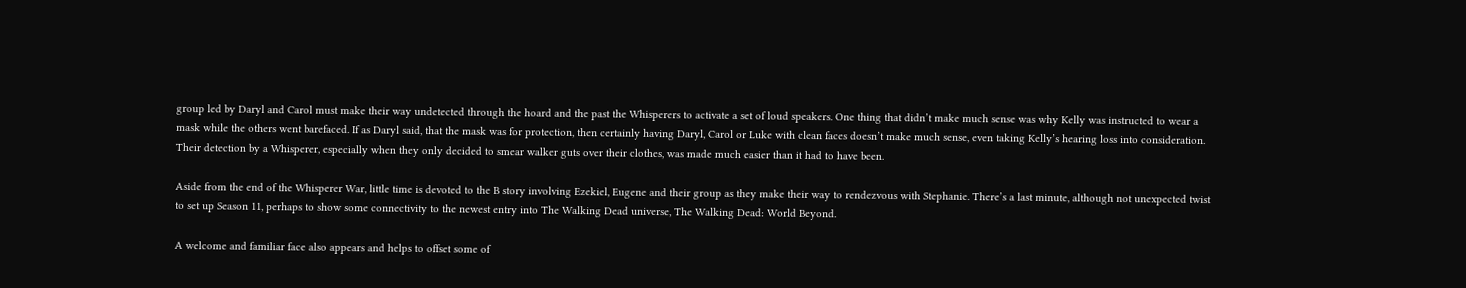group led by Daryl and Carol must make their way undetected through the hoard and the past the Whisperers to activate a set of loud speakers. One thing that didn’t make much sense was why Kelly was instructed to wear a mask while the others went barefaced. If as Daryl said, that the mask was for protection, then certainly having Daryl, Carol or Luke with clean faces doesn’t make much sense, even taking Kelly’s hearing loss into consideration. Their detection by a Whisperer, especially when they only decided to smear walker guts over their clothes, was made much easier than it had to have been.

Aside from the end of the Whisperer War, little time is devoted to the B story involving Ezekiel, Eugene and their group as they make their way to rendezvous with Stephanie. There’s a last minute, although not unexpected twist to set up Season 11, perhaps to show some connectivity to the newest entry into The Walking Dead universe, The Walking Dead: World Beyond.

A welcome and familiar face also appears and helps to offset some of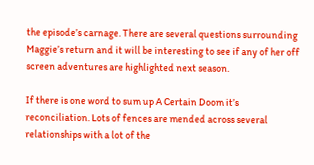the episode’s carnage. There are several questions surrounding Maggie’s return and it will be interesting to see if any of her off screen adventures are highlighted next season.

If there is one word to sum up A Certain Doom it’s reconciliation. Lots of fences are mended across several relationships with a lot of the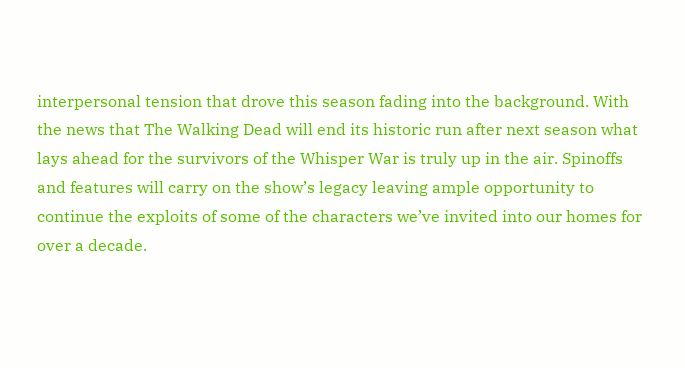interpersonal tension that drove this season fading into the background. With the news that The Walking Dead will end its historic run after next season what lays ahead for the survivors of the Whisper War is truly up in the air. Spinoffs and features will carry on the show’s legacy leaving ample opportunity to continue the exploits of some of the characters we’ve invited into our homes for over a decade.